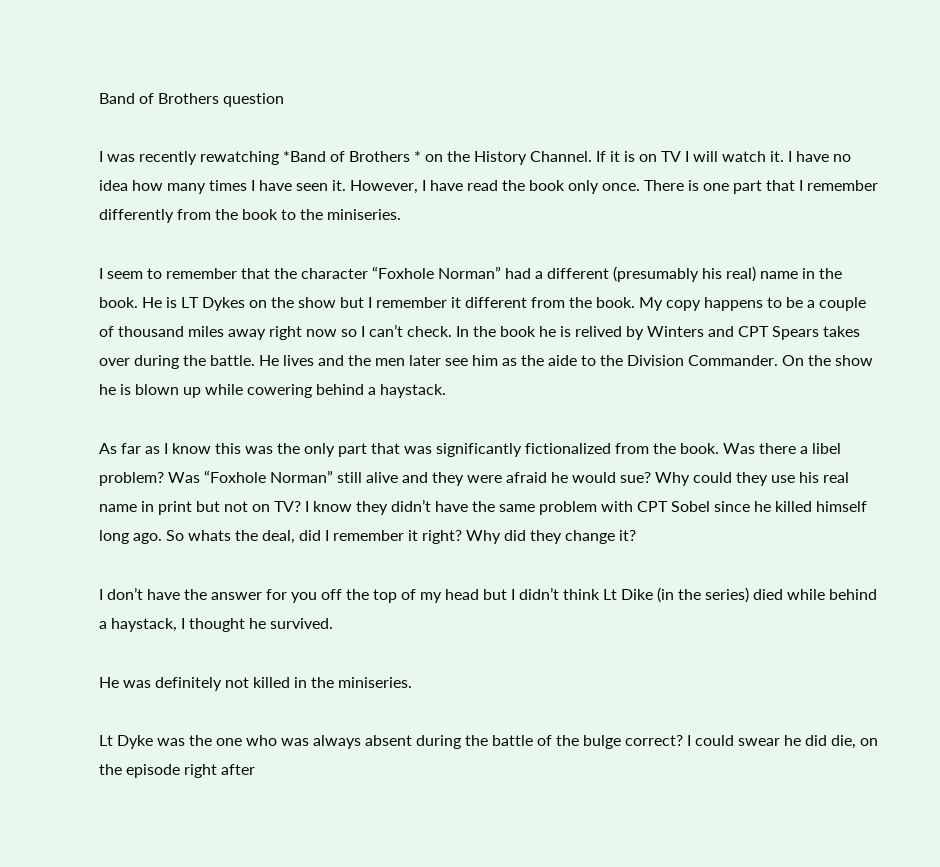Band of Brothers question

I was recently rewatching *Band of Brothers * on the History Channel. If it is on TV I will watch it. I have no idea how many times I have seen it. However, I have read the book only once. There is one part that I remember differently from the book to the miniseries.

I seem to remember that the character “Foxhole Norman” had a different (presumably his real) name in the book. He is LT Dykes on the show but I remember it different from the book. My copy happens to be a couple of thousand miles away right now so I can’t check. In the book he is relived by Winters and CPT Spears takes over during the battle. He lives and the men later see him as the aide to the Division Commander. On the show he is blown up while cowering behind a haystack.

As far as I know this was the only part that was significantly fictionalized from the book. Was there a libel problem? Was “Foxhole Norman” still alive and they were afraid he would sue? Why could they use his real name in print but not on TV? I know they didn’t have the same problem with CPT Sobel since he killed himself long ago. So whats the deal, did I remember it right? Why did they change it?

I don’t have the answer for you off the top of my head but I didn’t think Lt Dike (in the series) died while behind a haystack, I thought he survived.

He was definitely not killed in the miniseries.

Lt Dyke was the one who was always absent during the battle of the bulge correct? I could swear he did die, on the episode right after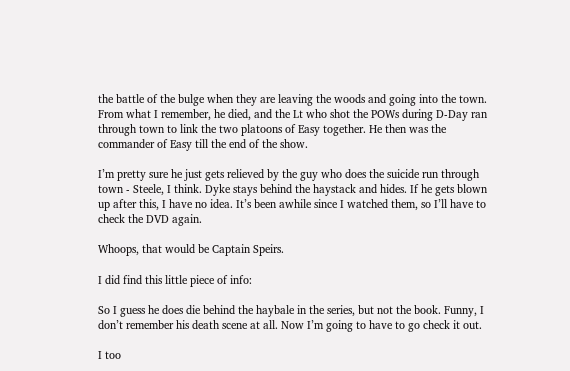the battle of the bulge when they are leaving the woods and going into the town. From what I remember, he died, and the Lt who shot the POWs during D-Day ran through town to link the two platoons of Easy together. He then was the commander of Easy till the end of the show.

I’m pretty sure he just gets relieved by the guy who does the suicide run through town - Steele, I think. Dyke stays behind the haystack and hides. If he gets blown up after this, I have no idea. It’s been awhile since I watched them, so I’ll have to check the DVD again.

Whoops, that would be Captain Speirs.

I did find this little piece of info:

So I guess he does die behind the haybale in the series, but not the book. Funny, I don’t remember his death scene at all. Now I’m going to have to go check it out.

I too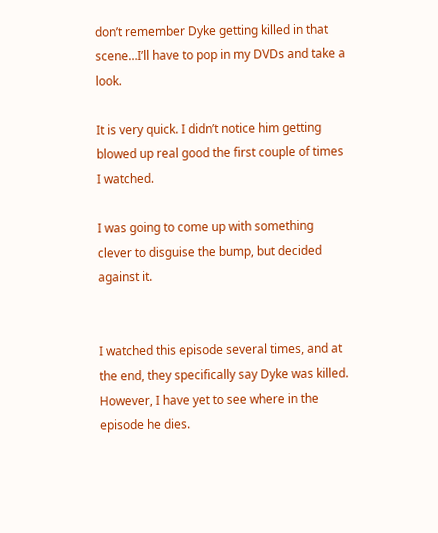don’t remember Dyke getting killed in that scene…I’ll have to pop in my DVDs and take a look.

It is very quick. I didn’t notice him getting blowed up real good the first couple of times I watched.

I was going to come up with something clever to disguise the bump, but decided against it.


I watched this episode several times, and at the end, they specifically say Dyke was killed. However, I have yet to see where in the episode he dies.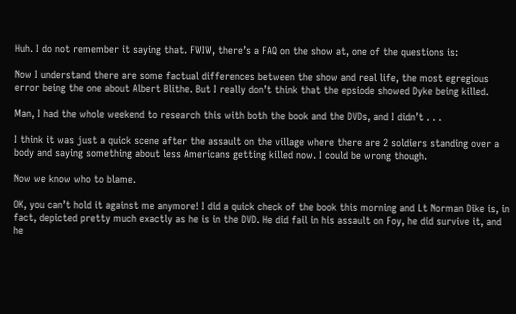Huh. I do not remember it saying that. FWIW, there’s a FAQ on the show at, one of the questions is:

Now I understand there are some factual differences between the show and real life, the most egregious error being the one about Albert Blithe. But I really don’t think that the epsiode showed Dyke being killed.

Man, I had the whole weekend to research this with both the book and the DVDs, and I didn’t . . .

I think it was just a quick scene after the assault on the village where there are 2 soldiers standing over a body and saying something about less Americans getting killed now. I could be wrong though.

Now we know who to blame.

OK, you can’t hold it against me anymore! I did a quick check of the book this morning and Lt Norman Dike is, in fact, depicted pretty much exactly as he is in the DVD. He did fail in his assault on Foy, he did survive it, and he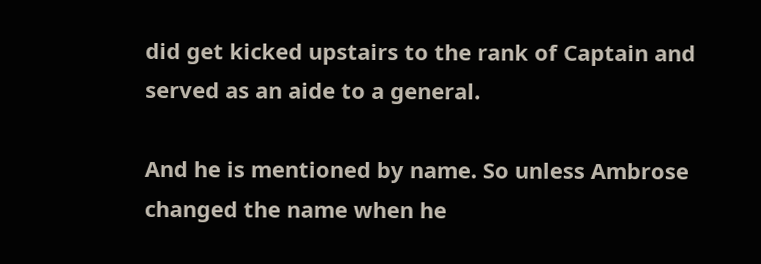did get kicked upstairs to the rank of Captain and served as an aide to a general.

And he is mentioned by name. So unless Ambrose changed the name when he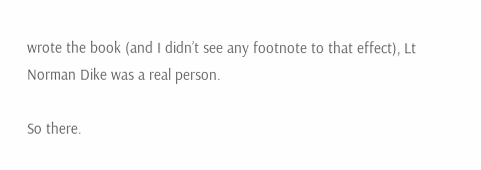wrote the book (and I didn’t see any footnote to that effect), Lt Norman Dike was a real person.

So there.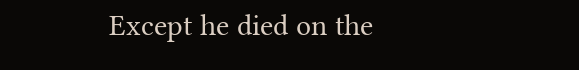Except he died on the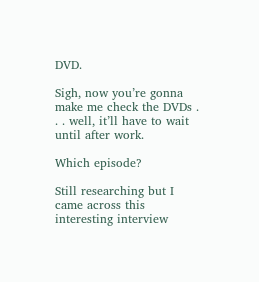DVD.

Sigh, now you’re gonna make me check the DVDs . . . well, it’ll have to wait until after work.

Which episode?

Still researching but I came across this interesting interview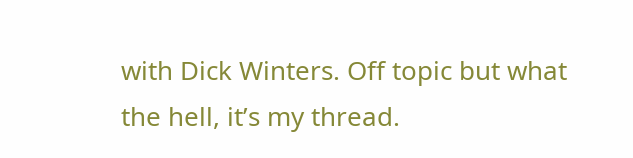with Dick Winters. Off topic but what the hell, it’s my thread.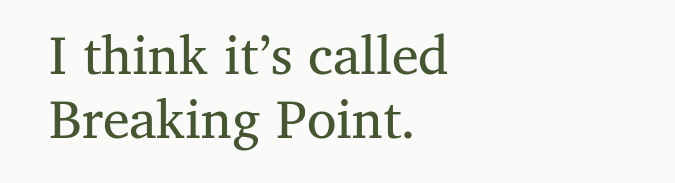I think it’s called Breaking Point.